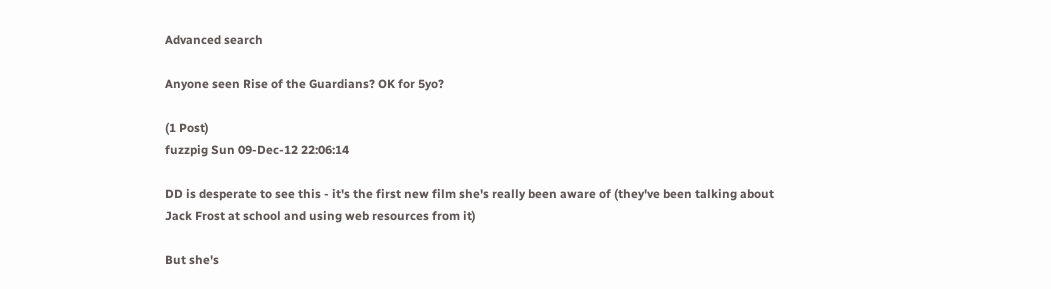Advanced search

Anyone seen Rise of the Guardians? OK for 5yo?

(1 Post)
fuzzpig Sun 09-Dec-12 22:06:14

DD is desperate to see this - it's the first new film she's really been aware of (they've been talking about Jack Frost at school and using web resources from it)

But she's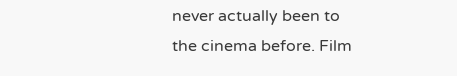never actually been to the cinema before. Film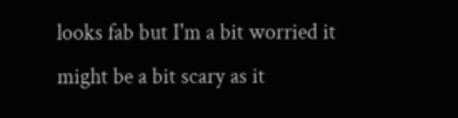looks fab but I'm a bit worried it might be a bit scary as it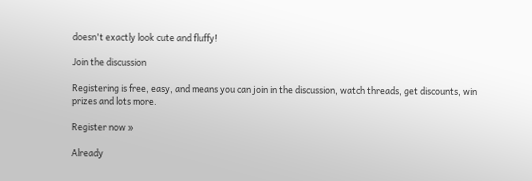doesn't exactly look cute and fluffy!

Join the discussion

Registering is free, easy, and means you can join in the discussion, watch threads, get discounts, win prizes and lots more.

Register now »

Already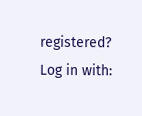registered? Log in with: